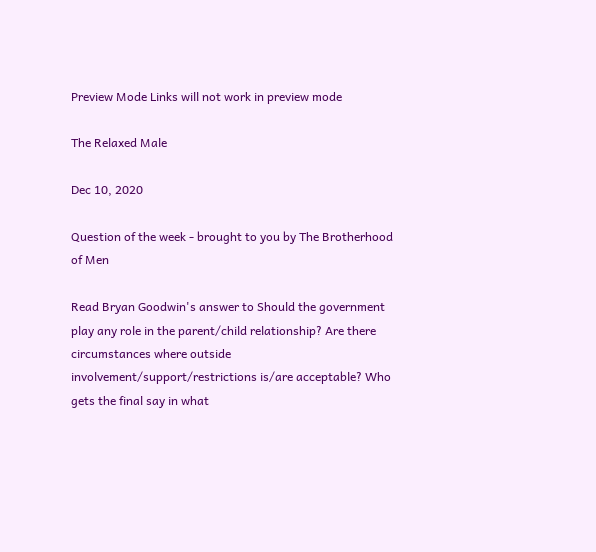Preview Mode Links will not work in preview mode

The Relaxed Male

Dec 10, 2020

Question of the week - brought to you by The Brotherhood of Men

Read Bryan Goodwin's answer to Should the government play any role in the parent/child relationship? Are there circumstances where outside involvement/support/restrictions is/are acceptable? Who gets the final say in what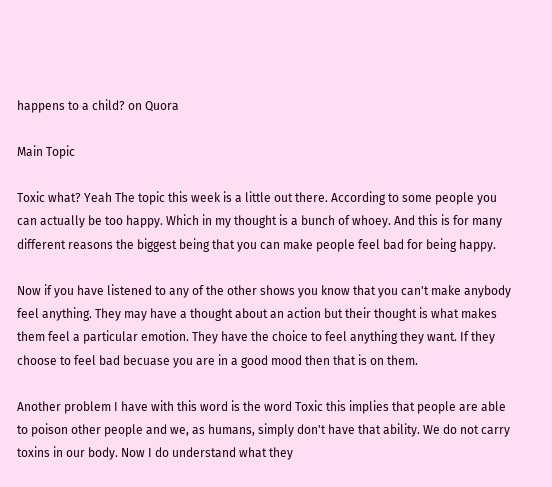happens to a child? on Quora

Main Topic

Toxic what? Yeah The topic this week is a little out there. According to some people you can actually be too happy. Which in my thought is a bunch of whoey. And this is for many different reasons the biggest being that you can make people feel bad for being happy.

Now if you have listened to any of the other shows you know that you can't make anybody feel anything. They may have a thought about an action but their thought is what makes them feel a particular emotion. They have the choice to feel anything they want. If they choose to feel bad becuase you are in a good mood then that is on them.

Another problem I have with this word is the word Toxic this implies that people are able to poison other people and we, as humans, simply don't have that ability. We do not carry toxins in our body. Now I do understand what they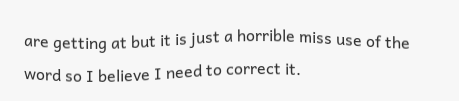are getting at but it is just a horrible miss use of the word so I believe I need to correct it.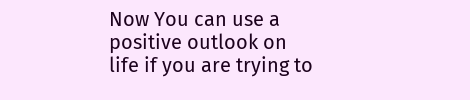Now You can use a positive outlook on life if you are trying to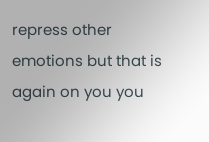repress other emotions but that is again on you you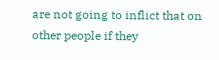are not going to inflict that on other people if they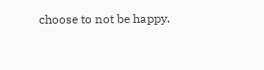choose to not be happy.